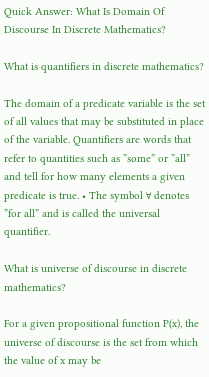Quick Answer: What Is Domain Of Discourse In Discrete Mathematics?

What is quantifiers in discrete mathematics?

The domain of a predicate variable is the set of all values that may be substituted in place of the variable. Quantifiers are words that refer to quantities such as ”some” or ”all” and tell for how many elements a given predicate is true. • The symbol ∀ denotes ”for all” and is called the universal quantifier.

What is universe of discourse in discrete mathematics?

For a given propositional function P(x), the universe of discourse is the set from which the value of x may be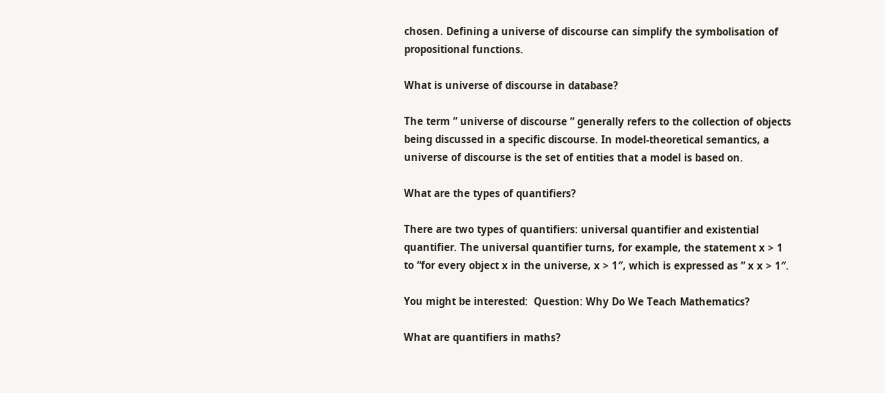chosen. Defining a universe of discourse can simplify the symbolisation of propositional functions.

What is universe of discourse in database?

The term ” universe of discourse ” generally refers to the collection of objects being discussed in a specific discourse. In model-theoretical semantics, a universe of discourse is the set of entities that a model is based on.

What are the types of quantifiers?

There are two types of quantifiers: universal quantifier and existential quantifier. The universal quantifier turns, for example, the statement x > 1 to “for every object x in the universe, x > 1″, which is expressed as ” x x > 1″.

You might be interested:  Question: Why Do We Teach Mathematics?

What are quantifiers in maths?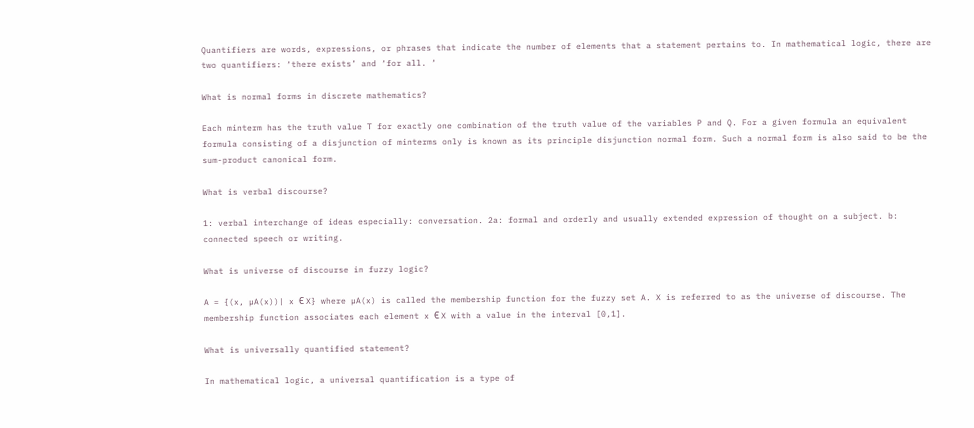Quantifiers are words, expressions, or phrases that indicate the number of elements that a statement pertains to. In mathematical logic, there are two quantifiers: ‘there exists’ and ‘for all. ‘

What is normal forms in discrete mathematics?

Each minterm has the truth value T for exactly one combination of the truth value of the variables P and Q. For a given formula an equivalent formula consisting of a disjunction of minterms only is known as its principle disjunction normal form. Such a normal form is also said to be the sum-product canonical form.

What is verbal discourse?

1: verbal interchange of ideas especially: conversation. 2a: formal and orderly and usually extended expression of thought on a subject. b: connected speech or writing.

What is universe of discourse in fuzzy logic?

A = {(x, µA(x))| x Є X} where µA(x) is called the membership function for the fuzzy set A. X is referred to as the universe of discourse. The membership function associates each element x Є X with a value in the interval [0,1].

What is universally quantified statement?

In mathematical logic, a universal quantification is a type of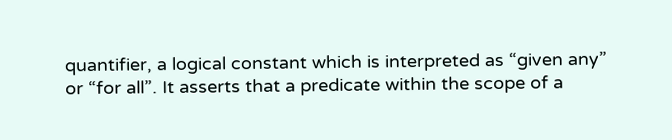quantifier, a logical constant which is interpreted as “given any” or “for all”. It asserts that a predicate within the scope of a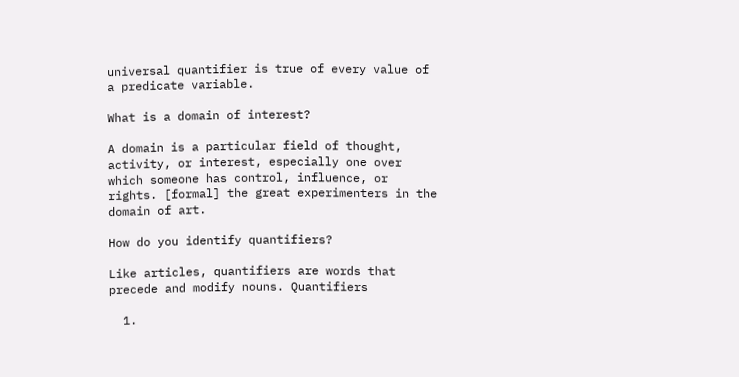universal quantifier is true of every value of a predicate variable.

What is a domain of interest?

A domain is a particular field of thought, activity, or interest, especially one over which someone has control, influence, or rights. [formal] the great experimenters in the domain of art.

How do you identify quantifiers?

Like articles, quantifiers are words that precede and modify nouns. Quantifiers

  1.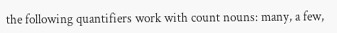the following quantifiers work with count nouns: many, a few,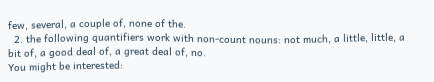few, several, a couple of, none of the.
  2. the following quantifiers work with non-count nouns: not much, a little, little, a bit of, a good deal of, a great deal of, no.
You might be interested: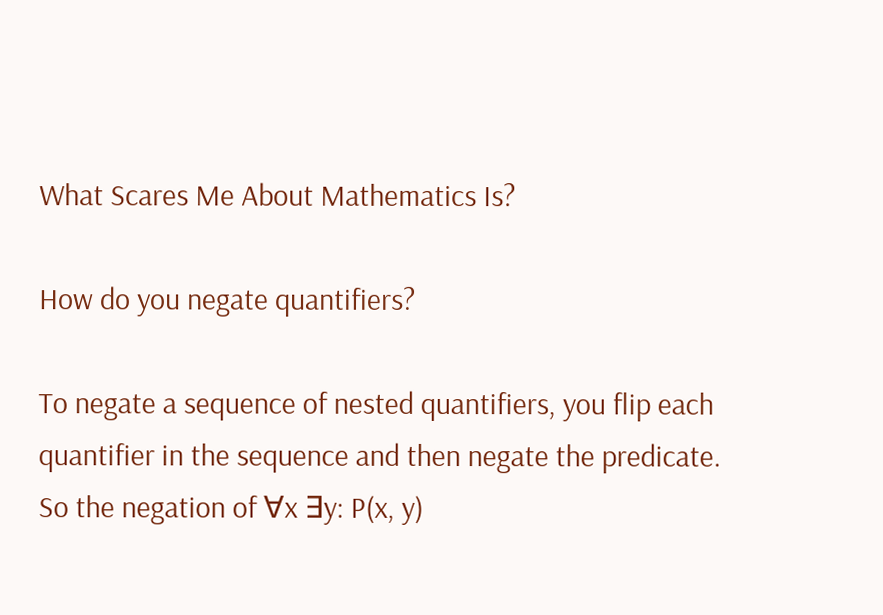What Scares Me About Mathematics Is?

How do you negate quantifiers?

To negate a sequence of nested quantifiers, you flip each quantifier in the sequence and then negate the predicate. So the negation of ∀x ∃y: P(x, y)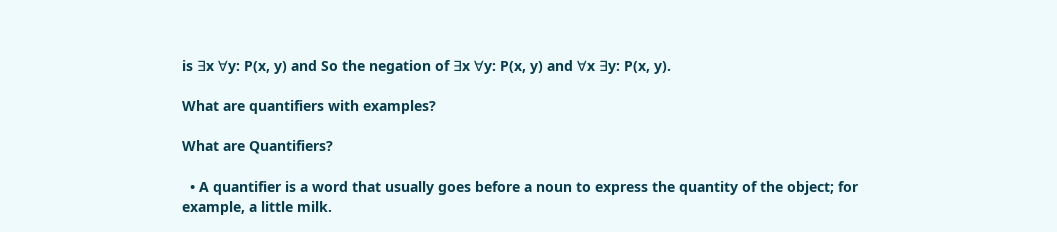is ∃x ∀y: P(x, y) and So the negation of ∃x ∀y: P(x, y) and ∀x ∃y: P(x, y).

What are quantifiers with examples?

What are Quantifiers?

  • A quantifier is a word that usually goes before a noun to express the quantity of the object; for example, a little milk.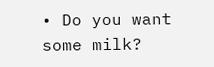• Do you want some milk?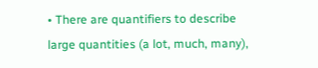• There are quantifiers to describe large quantities (a lot, much, many),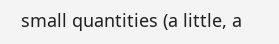small quantities (a little, a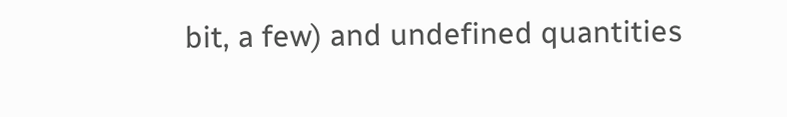bit, a few) and undefined quantities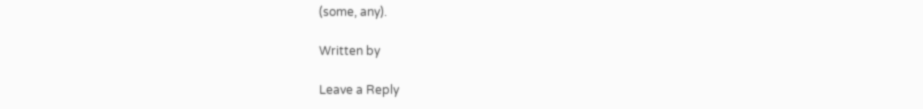(some, any).

Written by

Leave a Reply